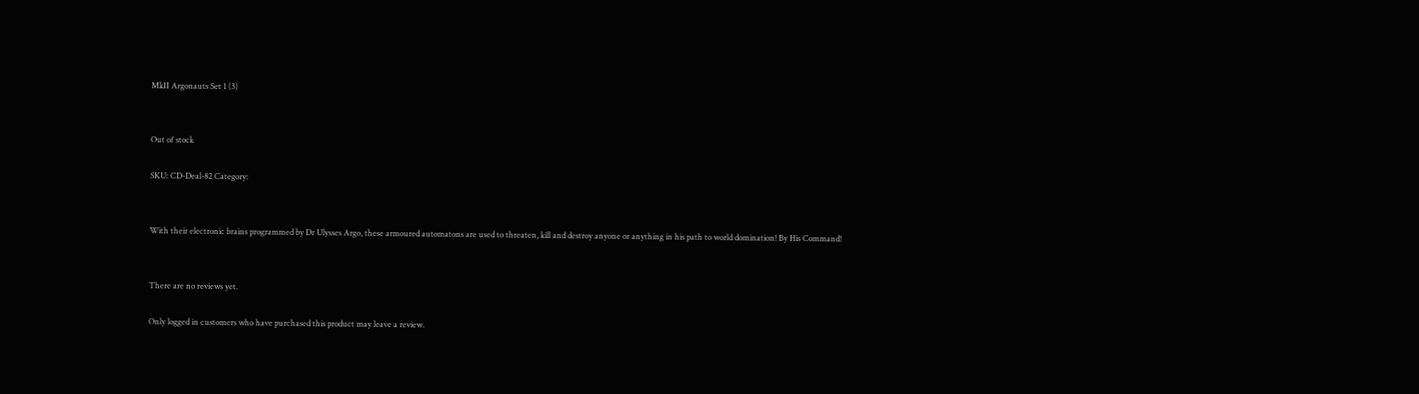MkII Argonauts Set 1 (3)


Out of stock

SKU: CD-Deal-82 Category:


With their electronic brains programmed by Dr Ulysses Argo, these armoured automatons are used to threaten, kill and destroy anyone or anything in his path to world domination! By His Command!


There are no reviews yet.

Only logged in customers who have purchased this product may leave a review.